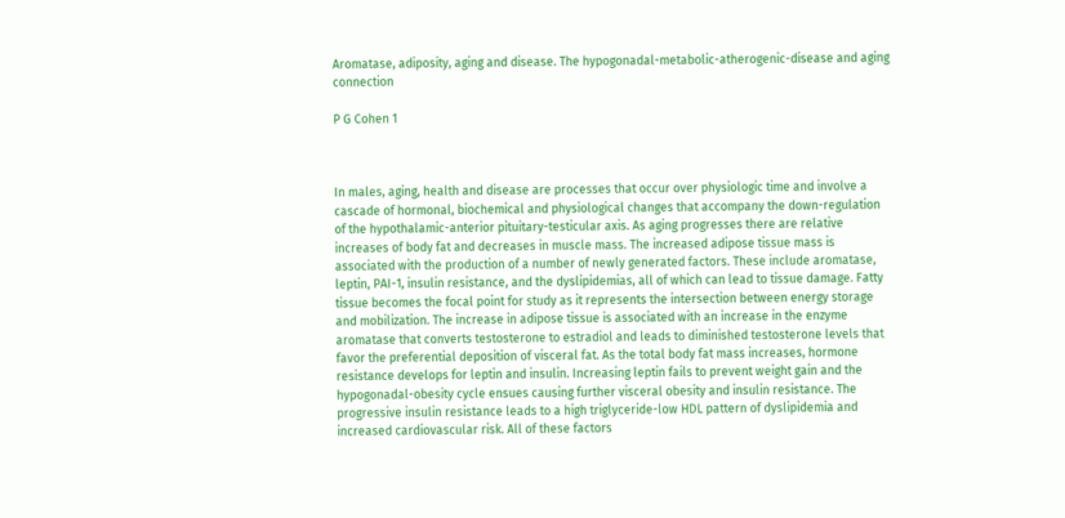Aromatase, adiposity, aging and disease. The hypogonadal-metabolic-atherogenic-disease and aging connection

P G Cohen 1



In males, aging, health and disease are processes that occur over physiologic time and involve a cascade of hormonal, biochemical and physiological changes that accompany the down-regulation of the hypothalamic-anterior pituitary-testicular axis. As aging progresses there are relative increases of body fat and decreases in muscle mass. The increased adipose tissue mass is associated with the production of a number of newly generated factors. These include aromatase, leptin, PAI-1, insulin resistance, and the dyslipidemias, all of which can lead to tissue damage. Fatty tissue becomes the focal point for study as it represents the intersection between energy storage and mobilization. The increase in adipose tissue is associated with an increase in the enzyme aromatase that converts testosterone to estradiol and leads to diminished testosterone levels that favor the preferential deposition of visceral fat. As the total body fat mass increases, hormone resistance develops for leptin and insulin. Increasing leptin fails to prevent weight gain and the hypogonadal-obesity cycle ensues causing further visceral obesity and insulin resistance. The progressive insulin resistance leads to a high triglyceride-low HDL pattern of dyslipidemia and increased cardiovascular risk. All of these factors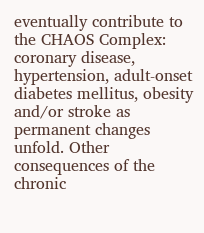eventually contribute to the CHAOS Complex: coronary disease, hypertension, adult-onset diabetes mellitus, obesity and/or stroke as permanent changes unfold. Other consequences of the chronic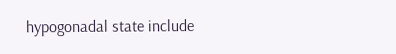hypogonadal state include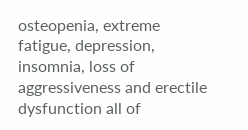osteopenia, extreme fatigue, depression, insomnia, loss of aggressiveness and erectile dysfunction all of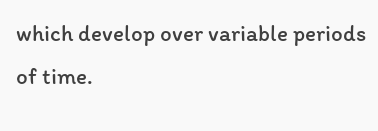which develop over variable periods of time.